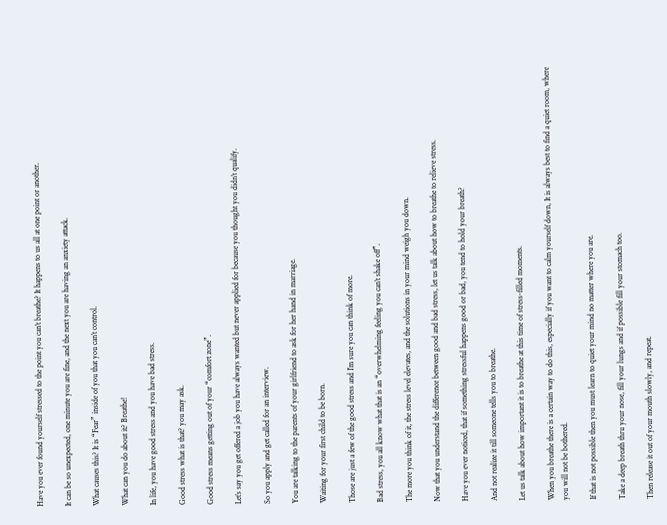Have you ever found yourself stressed to the point you can’t breathe? It happens to us all at one point or another.

It can be so unexpected, one minute you are fine, and the next you are having an anxiety attack.

What causes this? It is “Fear” inside of you that you can’t control.

What can you do about it? Breathe!

In life, you have good stress and you have bad stress.

Good stress what is that? you may ask.

Good stress means getting out of your “comfort zone”.

Let’s say you get offered a job you have always wanted but never applied for because you thought you didn’t qualify.

So you apply and get called for an interview.

You are talking to the parents of your girlfriend to ask for her hand in marriage.

Waiting for your first child to be born.

Those are just a few of the good stress and I’m sure you can think of more.

Bad stress, you all know what that is an “overwhelming feeling you can’t shake off”.

The more you think of it, the stress level elevates, and the solutions in your mind weigh you down.

Now that you understand the difference between good and bad stress, let us talk about how to breathe to relieve stress.

Have you ever noticed, that if something stressful happens good or bad, you tend to hold your breath?

And not realize it till someone tells you to breathe.

Let us talk about how important it is to breathe at this time of stress-filled moments.

When you breathe there is a certain way to do this, especially if you want to calm yourself down, It is always best to find a quiet room, where you will not be bothered.

If that is not possible then you must learn to quiet your mind no matter where you are.

Take a deep breath thru your nose, fill your lungs and if possible fill your stomach too.

Then release it out of your mouth slowly, and repeat.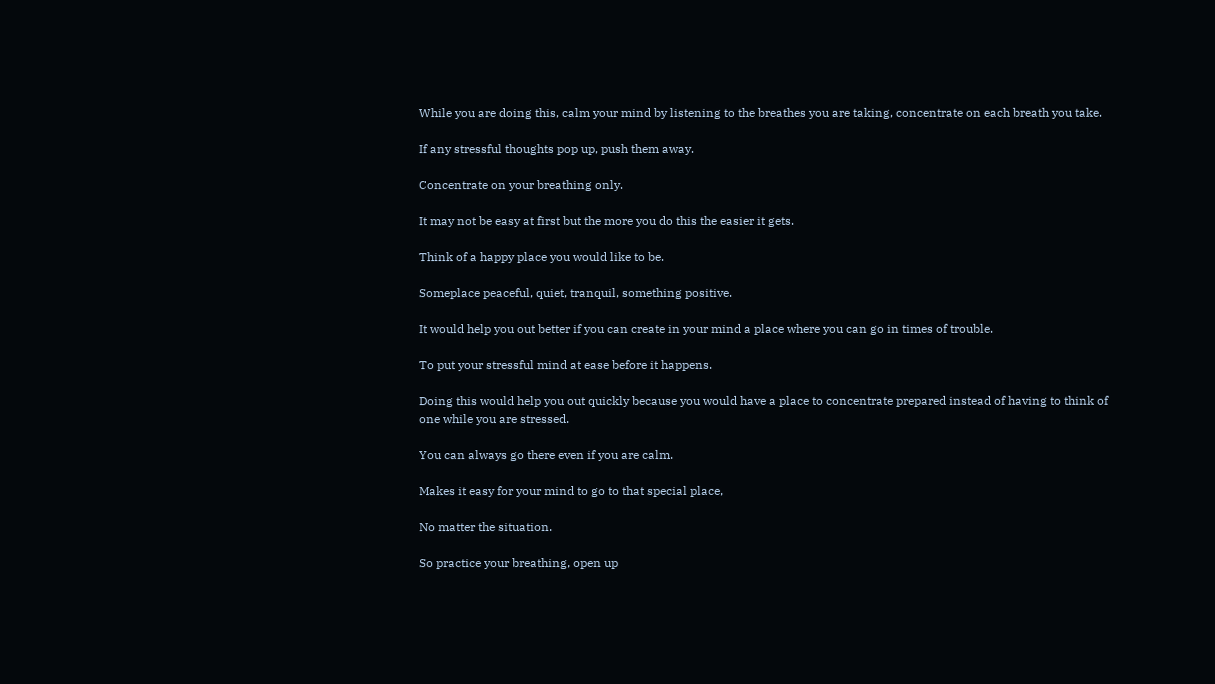While you are doing this, calm your mind by listening to the breathes you are taking, concentrate on each breath you take.

If any stressful thoughts pop up, push them away.

Concentrate on your breathing only.

It may not be easy at first but the more you do this the easier it gets.

Think of a happy place you would like to be.

Someplace peaceful, quiet, tranquil, something positive.

It would help you out better if you can create in your mind a place where you can go in times of trouble.

To put your stressful mind at ease before it happens.

Doing this would help you out quickly because you would have a place to concentrate prepared instead of having to think of one while you are stressed.

You can always go there even if you are calm.

Makes it easy for your mind to go to that special place,

No matter the situation.

So practice your breathing, open up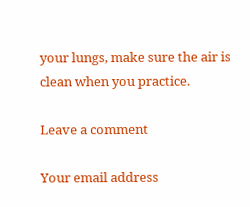your lungs, make sure the air is clean when you practice.

Leave a comment

Your email address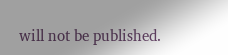will not be published.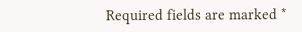Required fields are marked *